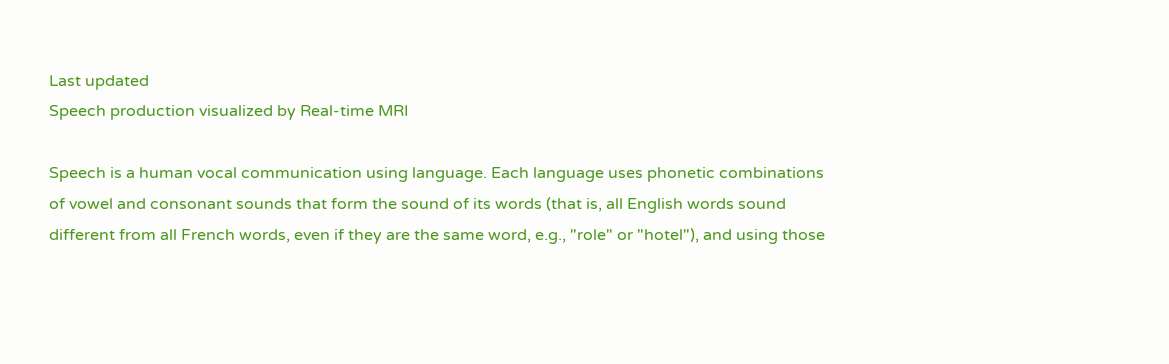Last updated
Speech production visualized by Real-time MRI

Speech is a human vocal communication using language. Each language uses phonetic combinations of vowel and consonant sounds that form the sound of its words (that is, all English words sound different from all French words, even if they are the same word, e.g., "role" or "hotel"), and using those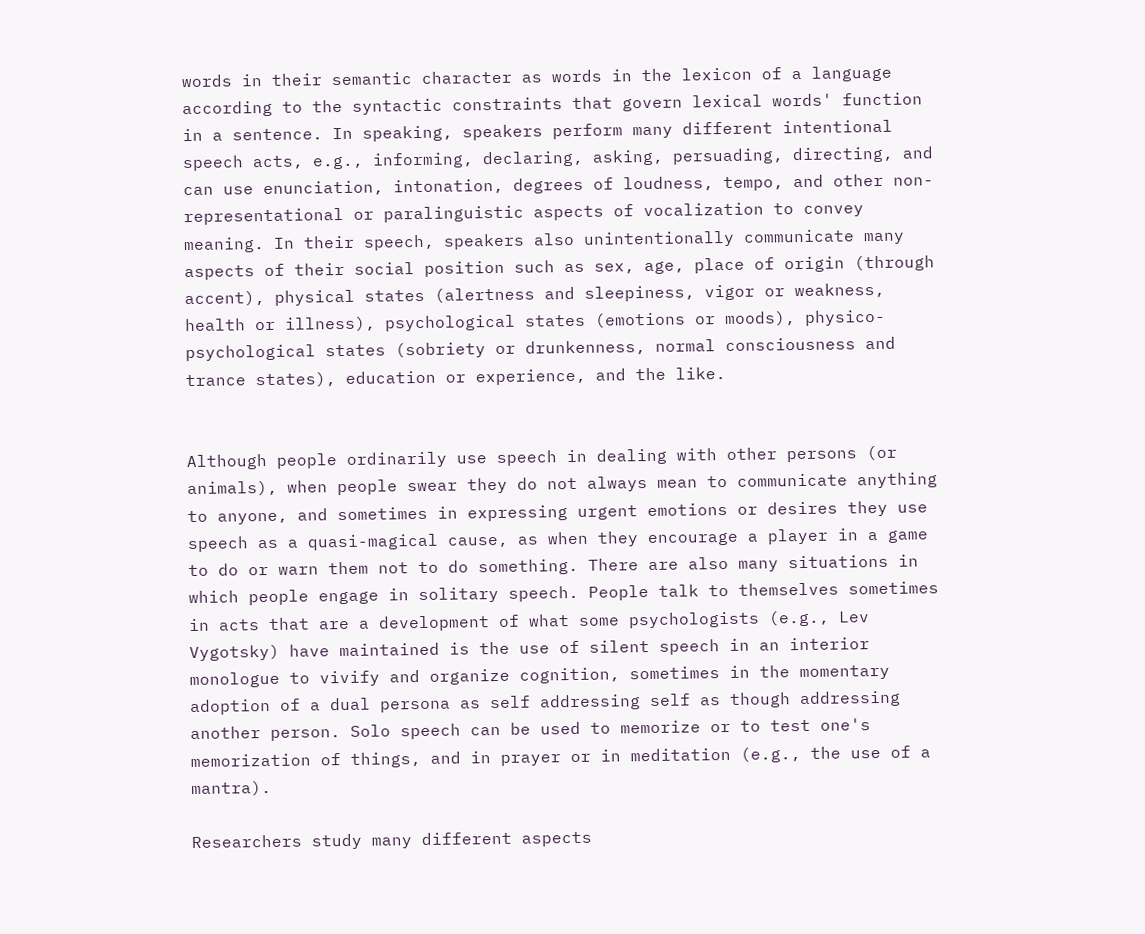words in their semantic character as words in the lexicon of a language according to the syntactic constraints that govern lexical words' function in a sentence. In speaking, speakers perform many different intentional speech acts, e.g., informing, declaring, asking, persuading, directing, and can use enunciation, intonation, degrees of loudness, tempo, and other non-representational or paralinguistic aspects of vocalization to convey meaning. In their speech, speakers also unintentionally communicate many aspects of their social position such as sex, age, place of origin (through accent), physical states (alertness and sleepiness, vigor or weakness, health or illness), psychological states (emotions or moods), physico-psychological states (sobriety or drunkenness, normal consciousness and trance states), education or experience, and the like.


Although people ordinarily use speech in dealing with other persons (or animals), when people swear they do not always mean to communicate anything to anyone, and sometimes in expressing urgent emotions or desires they use speech as a quasi-magical cause, as when they encourage a player in a game to do or warn them not to do something. There are also many situations in which people engage in solitary speech. People talk to themselves sometimes in acts that are a development of what some psychologists (e.g., Lev Vygotsky) have maintained is the use of silent speech in an interior monologue to vivify and organize cognition, sometimes in the momentary adoption of a dual persona as self addressing self as though addressing another person. Solo speech can be used to memorize or to test one's memorization of things, and in prayer or in meditation (e.g., the use of a mantra).

Researchers study many different aspects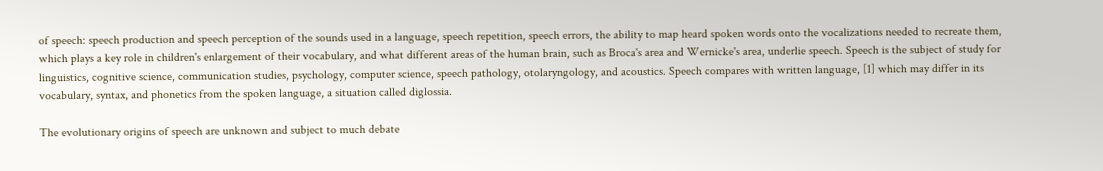of speech: speech production and speech perception of the sounds used in a language, speech repetition, speech errors, the ability to map heard spoken words onto the vocalizations needed to recreate them, which plays a key role in children's enlargement of their vocabulary, and what different areas of the human brain, such as Broca's area and Wernicke's area, underlie speech. Speech is the subject of study for linguistics, cognitive science, communication studies, psychology, computer science, speech pathology, otolaryngology, and acoustics. Speech compares with written language, [1] which may differ in its vocabulary, syntax, and phonetics from the spoken language, a situation called diglossia.

The evolutionary origins of speech are unknown and subject to much debate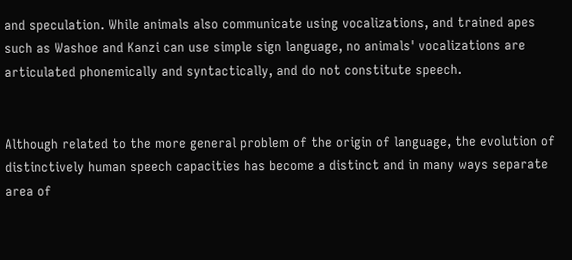and speculation. While animals also communicate using vocalizations, and trained apes such as Washoe and Kanzi can use simple sign language, no animals' vocalizations are articulated phonemically and syntactically, and do not constitute speech.


Although related to the more general problem of the origin of language, the evolution of distinctively human speech capacities has become a distinct and in many ways separate area of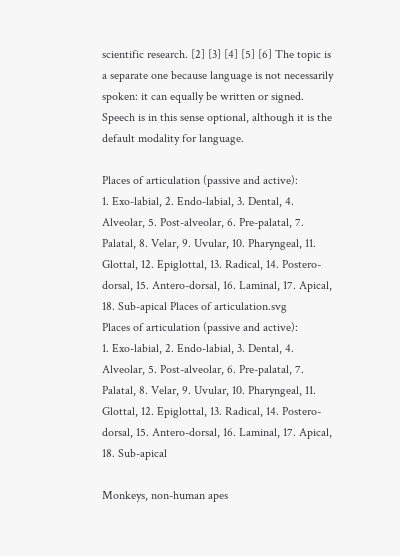scientific research. [2] [3] [4] [5] [6] The topic is a separate one because language is not necessarily spoken: it can equally be written or signed. Speech is in this sense optional, although it is the default modality for language.

Places of articulation (passive and active):
1. Exo-labial, 2. Endo-labial, 3. Dental, 4. Alveolar, 5. Post-alveolar, 6. Pre-palatal, 7. Palatal, 8. Velar, 9. Uvular, 10. Pharyngeal, 11. Glottal, 12. Epiglottal, 13. Radical, 14. Postero-dorsal, 15. Antero-dorsal, 16. Laminal, 17. Apical, 18. Sub-apical Places of articulation.svg
Places of articulation (passive and active):
1. Exo-labial, 2. Endo-labial, 3. Dental, 4. Alveolar, 5. Post-alveolar, 6. Pre-palatal, 7. Palatal, 8. Velar, 9. Uvular, 10. Pharyngeal, 11. Glottal, 12. Epiglottal, 13. Radical, 14. Postero-dorsal, 15. Antero-dorsal, 16. Laminal, 17. Apical, 18. Sub-apical

Monkeys, non-human apes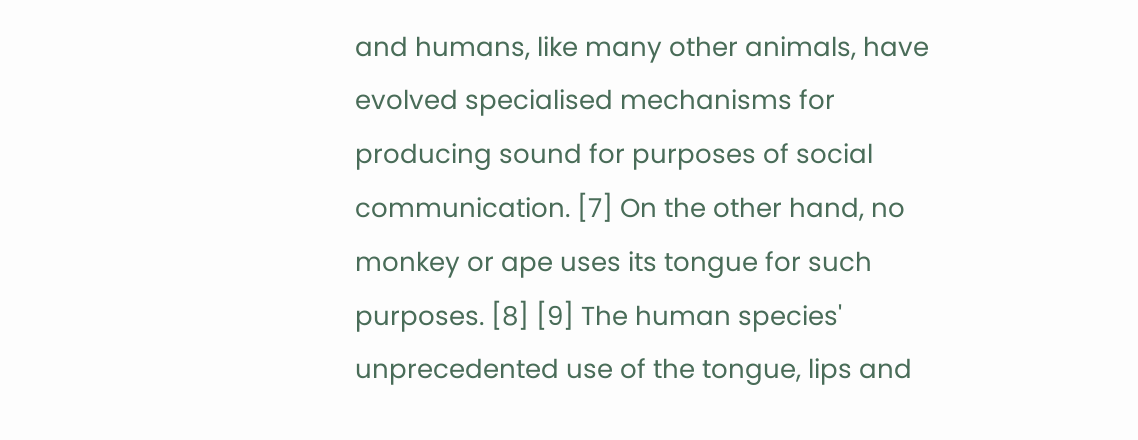and humans, like many other animals, have evolved specialised mechanisms for producing sound for purposes of social communication. [7] On the other hand, no monkey or ape uses its tongue for such purposes. [8] [9] The human species' unprecedented use of the tongue, lips and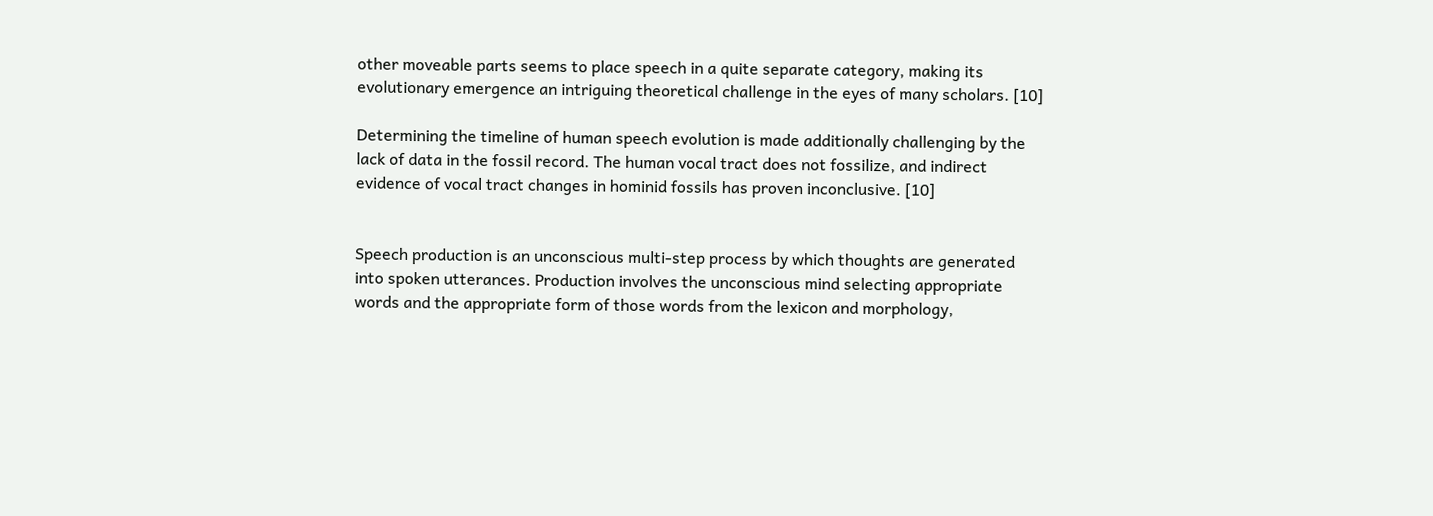other moveable parts seems to place speech in a quite separate category, making its evolutionary emergence an intriguing theoretical challenge in the eyes of many scholars. [10]

Determining the timeline of human speech evolution is made additionally challenging by the lack of data in the fossil record. The human vocal tract does not fossilize, and indirect evidence of vocal tract changes in hominid fossils has proven inconclusive. [10]


Speech production is an unconscious multi-step process by which thoughts are generated into spoken utterances. Production involves the unconscious mind selecting appropriate words and the appropriate form of those words from the lexicon and morphology,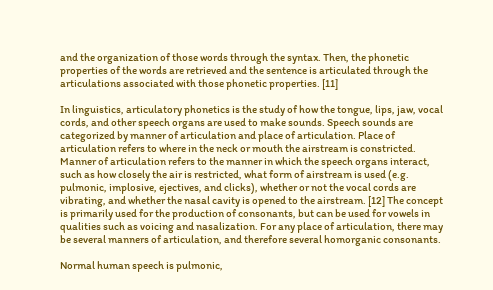and the organization of those words through the syntax. Then, the phonetic properties of the words are retrieved and the sentence is articulated through the articulations associated with those phonetic properties. [11]

In linguistics, articulatory phonetics is the study of how the tongue, lips, jaw, vocal cords, and other speech organs are used to make sounds. Speech sounds are categorized by manner of articulation and place of articulation. Place of articulation refers to where in the neck or mouth the airstream is constricted. Manner of articulation refers to the manner in which the speech organs interact, such as how closely the air is restricted, what form of airstream is used (e.g. pulmonic, implosive, ejectives, and clicks), whether or not the vocal cords are vibrating, and whether the nasal cavity is opened to the airstream. [12] The concept is primarily used for the production of consonants, but can be used for vowels in qualities such as voicing and nasalization. For any place of articulation, there may be several manners of articulation, and therefore several homorganic consonants.

Normal human speech is pulmonic,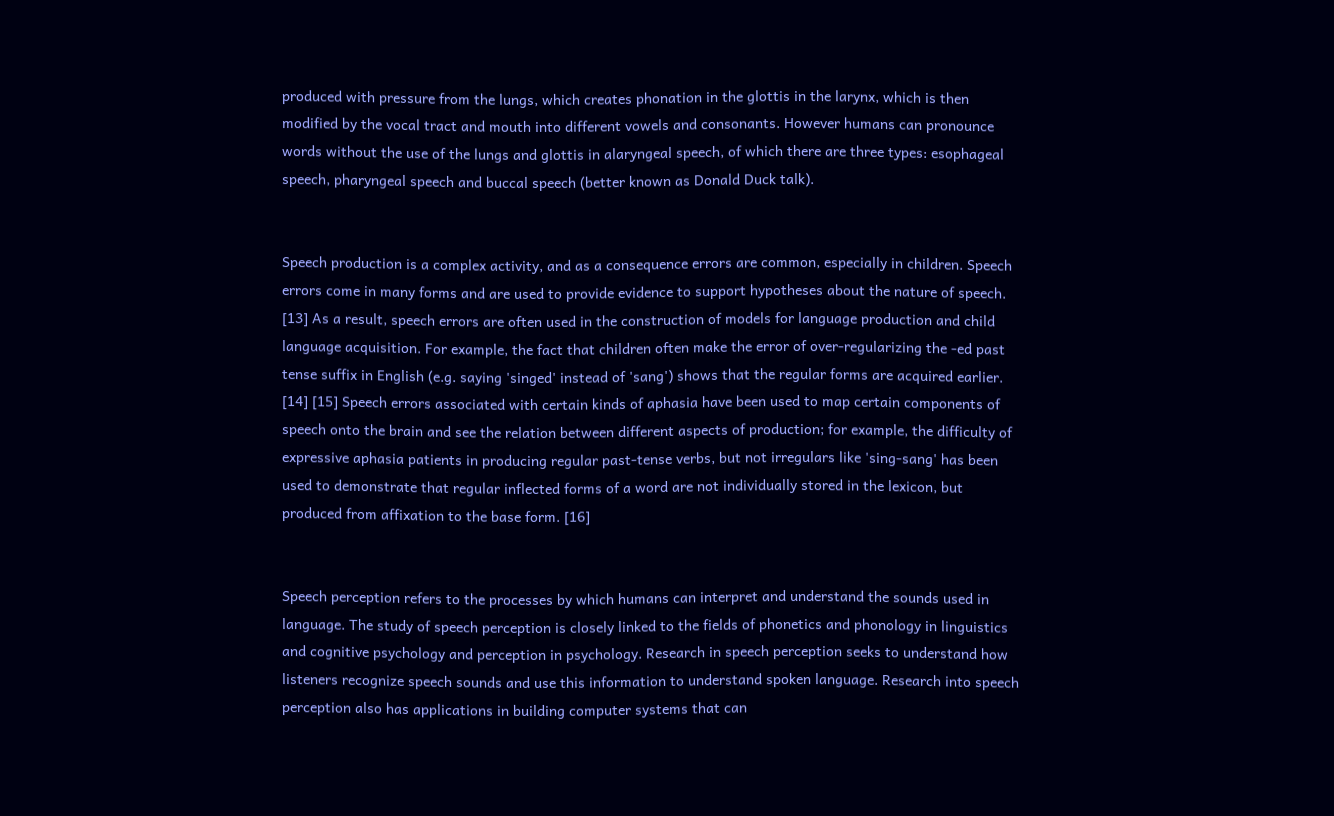produced with pressure from the lungs, which creates phonation in the glottis in the larynx, which is then modified by the vocal tract and mouth into different vowels and consonants. However humans can pronounce words without the use of the lungs and glottis in alaryngeal speech, of which there are three types: esophageal speech, pharyngeal speech and buccal speech (better known as Donald Duck talk).


Speech production is a complex activity, and as a consequence errors are common, especially in children. Speech errors come in many forms and are used to provide evidence to support hypotheses about the nature of speech. [13] As a result, speech errors are often used in the construction of models for language production and child language acquisition. For example, the fact that children often make the error of over-regularizing the -ed past tense suffix in English (e.g. saying 'singed' instead of 'sang') shows that the regular forms are acquired earlier. [14] [15] Speech errors associated with certain kinds of aphasia have been used to map certain components of speech onto the brain and see the relation between different aspects of production; for example, the difficulty of expressive aphasia patients in producing regular past-tense verbs, but not irregulars like 'sing-sang' has been used to demonstrate that regular inflected forms of a word are not individually stored in the lexicon, but produced from affixation to the base form. [16]


Speech perception refers to the processes by which humans can interpret and understand the sounds used in language. The study of speech perception is closely linked to the fields of phonetics and phonology in linguistics and cognitive psychology and perception in psychology. Research in speech perception seeks to understand how listeners recognize speech sounds and use this information to understand spoken language. Research into speech perception also has applications in building computer systems that can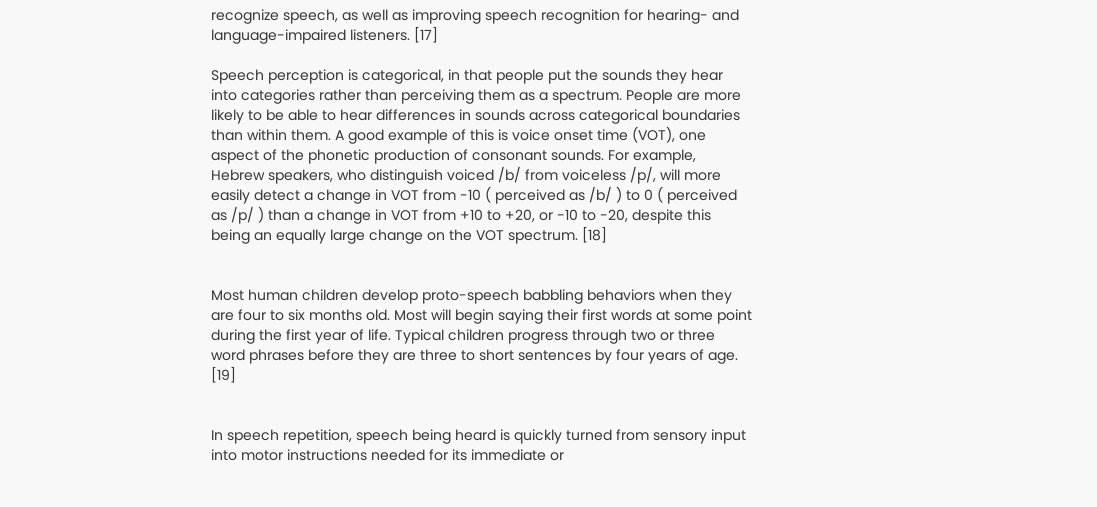recognize speech, as well as improving speech recognition for hearing- and language-impaired listeners. [17]

Speech perception is categorical, in that people put the sounds they hear into categories rather than perceiving them as a spectrum. People are more likely to be able to hear differences in sounds across categorical boundaries than within them. A good example of this is voice onset time (VOT), one aspect of the phonetic production of consonant sounds. For example, Hebrew speakers, who distinguish voiced /b/ from voiceless /p/, will more easily detect a change in VOT from -10 ( perceived as /b/ ) to 0 ( perceived as /p/ ) than a change in VOT from +10 to +20, or -10 to -20, despite this being an equally large change on the VOT spectrum. [18]


Most human children develop proto-speech babbling behaviors when they are four to six months old. Most will begin saying their first words at some point during the first year of life. Typical children progress through two or three word phrases before they are three to short sentences by four years of age. [19]


In speech repetition, speech being heard is quickly turned from sensory input into motor instructions needed for its immediate or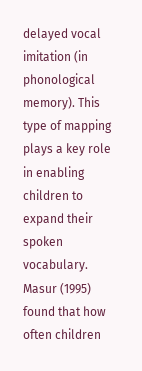delayed vocal imitation (in phonological memory). This type of mapping plays a key role in enabling children to expand their spoken vocabulary. Masur (1995) found that how often children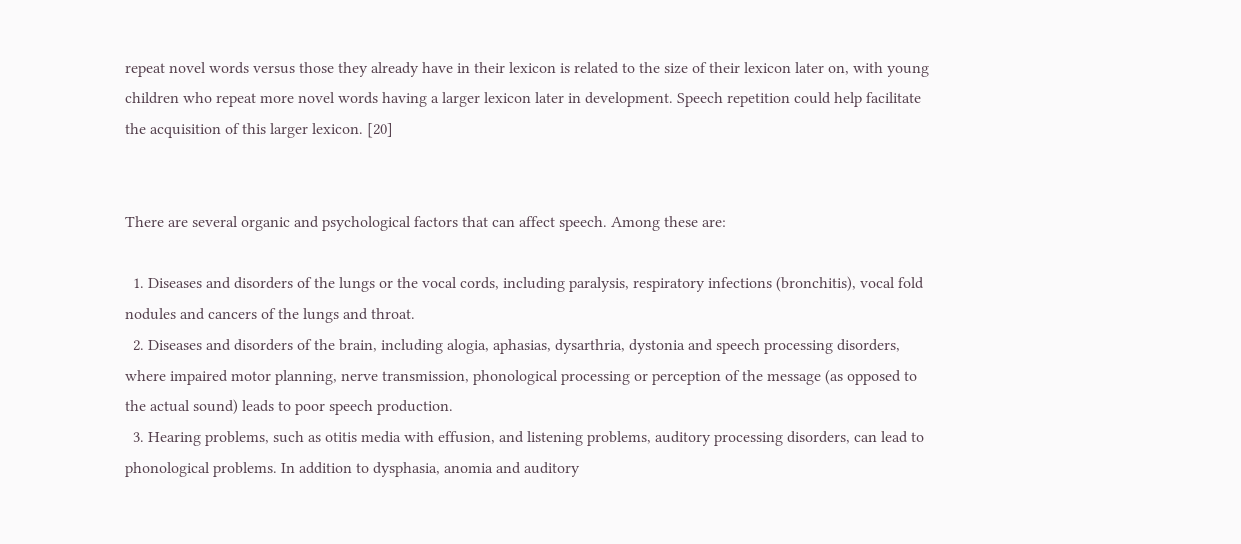repeat novel words versus those they already have in their lexicon is related to the size of their lexicon later on, with young children who repeat more novel words having a larger lexicon later in development. Speech repetition could help facilitate the acquisition of this larger lexicon. [20]


There are several organic and psychological factors that can affect speech. Among these are:

  1. Diseases and disorders of the lungs or the vocal cords, including paralysis, respiratory infections (bronchitis), vocal fold nodules and cancers of the lungs and throat.
  2. Diseases and disorders of the brain, including alogia, aphasias, dysarthria, dystonia and speech processing disorders, where impaired motor planning, nerve transmission, phonological processing or perception of the message (as opposed to the actual sound) leads to poor speech production.
  3. Hearing problems, such as otitis media with effusion, and listening problems, auditory processing disorders, can lead to phonological problems. In addition to dysphasia, anomia and auditory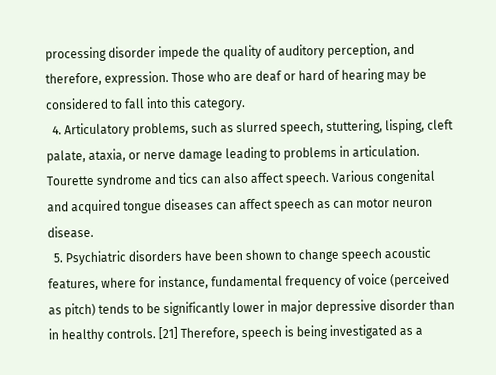processing disorder impede the quality of auditory perception, and therefore, expression. Those who are deaf or hard of hearing may be considered to fall into this category.
  4. Articulatory problems, such as slurred speech, stuttering, lisping, cleft palate, ataxia, or nerve damage leading to problems in articulation. Tourette syndrome and tics can also affect speech. Various congenital and acquired tongue diseases can affect speech as can motor neuron disease.
  5. Psychiatric disorders have been shown to change speech acoustic features, where for instance, fundamental frequency of voice (perceived as pitch) tends to be significantly lower in major depressive disorder than in healthy controls. [21] Therefore, speech is being investigated as a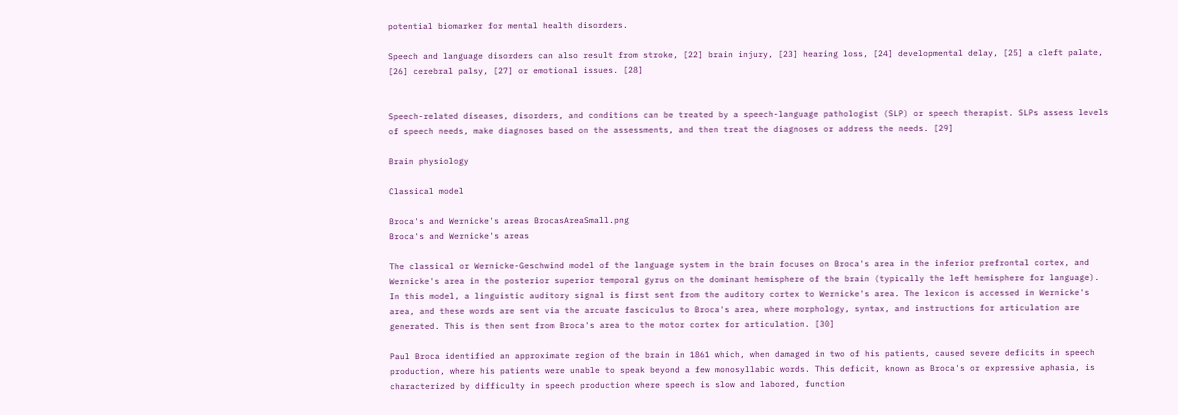potential biomarker for mental health disorders.

Speech and language disorders can also result from stroke, [22] brain injury, [23] hearing loss, [24] developmental delay, [25] a cleft palate, [26] cerebral palsy, [27] or emotional issues. [28]


Speech-related diseases, disorders, and conditions can be treated by a speech-language pathologist (SLP) or speech therapist. SLPs assess levels of speech needs, make diagnoses based on the assessments, and then treat the diagnoses or address the needs. [29]

Brain physiology

Classical model

Broca's and Wernicke's areas BrocasAreaSmall.png
Broca's and Wernicke's areas

The classical or Wernicke-Geschwind model of the language system in the brain focuses on Broca's area in the inferior prefrontal cortex, and Wernicke's area in the posterior superior temporal gyrus on the dominant hemisphere of the brain (typically the left hemisphere for language). In this model, a linguistic auditory signal is first sent from the auditory cortex to Wernicke's area. The lexicon is accessed in Wernicke's area, and these words are sent via the arcuate fasciculus to Broca's area, where morphology, syntax, and instructions for articulation are generated. This is then sent from Broca's area to the motor cortex for articulation. [30]

Paul Broca identified an approximate region of the brain in 1861 which, when damaged in two of his patients, caused severe deficits in speech production, where his patients were unable to speak beyond a few monosyllabic words. This deficit, known as Broca's or expressive aphasia, is characterized by difficulty in speech production where speech is slow and labored, function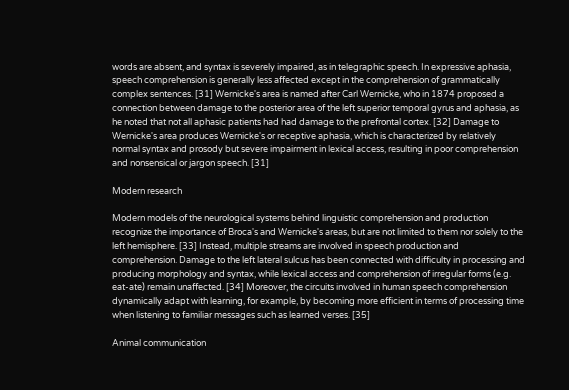words are absent, and syntax is severely impaired, as in telegraphic speech. In expressive aphasia, speech comprehension is generally less affected except in the comprehension of grammatically complex sentences. [31] Wernicke's area is named after Carl Wernicke, who in 1874 proposed a connection between damage to the posterior area of the left superior temporal gyrus and aphasia, as he noted that not all aphasic patients had had damage to the prefrontal cortex. [32] Damage to Wernicke's area produces Wernicke's or receptive aphasia, which is characterized by relatively normal syntax and prosody but severe impairment in lexical access, resulting in poor comprehension and nonsensical or jargon speech. [31]

Modern research

Modern models of the neurological systems behind linguistic comprehension and production recognize the importance of Broca's and Wernicke's areas, but are not limited to them nor solely to the left hemisphere. [33] Instead, multiple streams are involved in speech production and comprehension. Damage to the left lateral sulcus has been connected with difficulty in processing and producing morphology and syntax, while lexical access and comprehension of irregular forms (e.g. eat-ate) remain unaffected. [34] Moreover, the circuits involved in human speech comprehension dynamically adapt with learning, for example, by becoming more efficient in terms of processing time when listening to familiar messages such as learned verses. [35]

Animal communication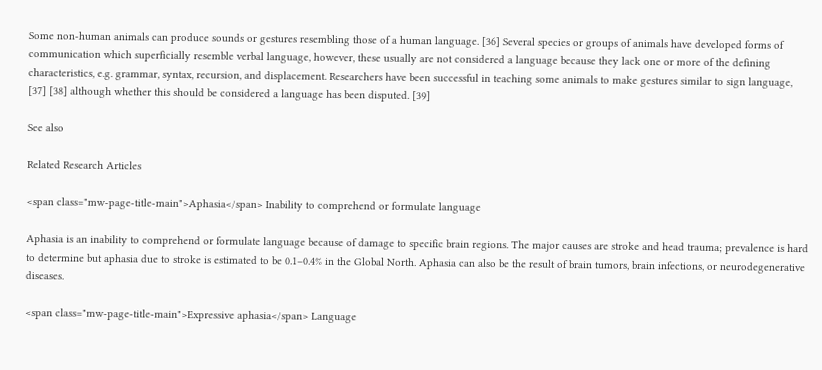Some non-human animals can produce sounds or gestures resembling those of a human language. [36] Several species or groups of animals have developed forms of communication which superficially resemble verbal language, however, these usually are not considered a language because they lack one or more of the defining characteristics, e.g. grammar, syntax, recursion, and displacement. Researchers have been successful in teaching some animals to make gestures similar to sign language, [37] [38] although whether this should be considered a language has been disputed. [39]

See also

Related Research Articles

<span class="mw-page-title-main">Aphasia</span> Inability to comprehend or formulate language

Aphasia is an inability to comprehend or formulate language because of damage to specific brain regions. The major causes are stroke and head trauma; prevalence is hard to determine but aphasia due to stroke is estimated to be 0.1–0.4% in the Global North. Aphasia can also be the result of brain tumors, brain infections, or neurodegenerative diseases.

<span class="mw-page-title-main">Expressive aphasia</span> Language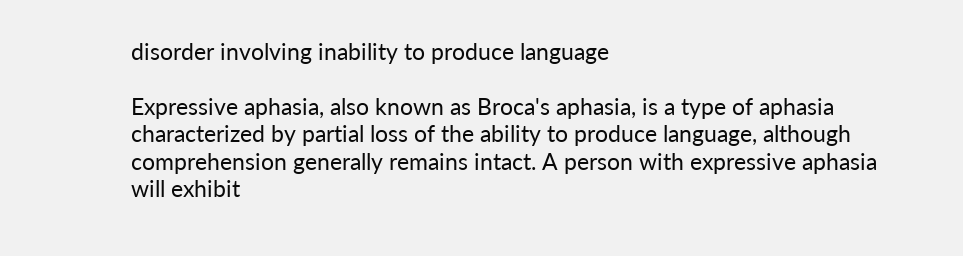disorder involving inability to produce language

Expressive aphasia, also known as Broca's aphasia, is a type of aphasia characterized by partial loss of the ability to produce language, although comprehension generally remains intact. A person with expressive aphasia will exhibit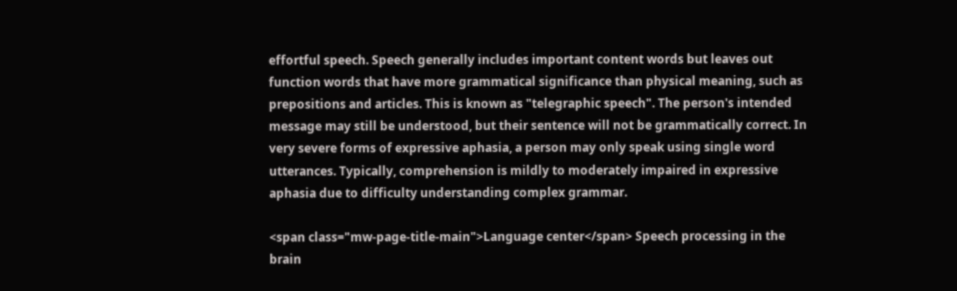effortful speech. Speech generally includes important content words but leaves out function words that have more grammatical significance than physical meaning, such as prepositions and articles. This is known as "telegraphic speech". The person's intended message may still be understood, but their sentence will not be grammatically correct. In very severe forms of expressive aphasia, a person may only speak using single word utterances. Typically, comprehension is mildly to moderately impaired in expressive aphasia due to difficulty understanding complex grammar.

<span class="mw-page-title-main">Language center</span> Speech processing in the brain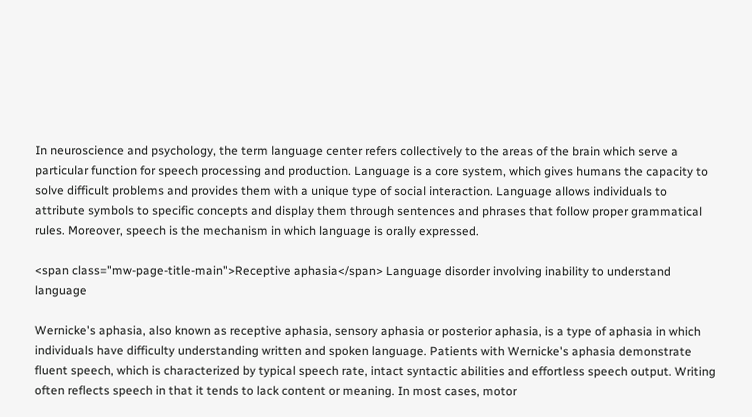In neuroscience and psychology, the term language center refers collectively to the areas of the brain which serve a particular function for speech processing and production. Language is a core system, which gives humans the capacity to solve difficult problems and provides them with a unique type of social interaction. Language allows individuals to attribute symbols to specific concepts and display them through sentences and phrases that follow proper grammatical rules. Moreover, speech is the mechanism in which language is orally expressed.

<span class="mw-page-title-main">Receptive aphasia</span> Language disorder involving inability to understand language

Wernicke's aphasia, also known as receptive aphasia, sensory aphasia or posterior aphasia, is a type of aphasia in which individuals have difficulty understanding written and spoken language. Patients with Wernicke's aphasia demonstrate fluent speech, which is characterized by typical speech rate, intact syntactic abilities and effortless speech output. Writing often reflects speech in that it tends to lack content or meaning. In most cases, motor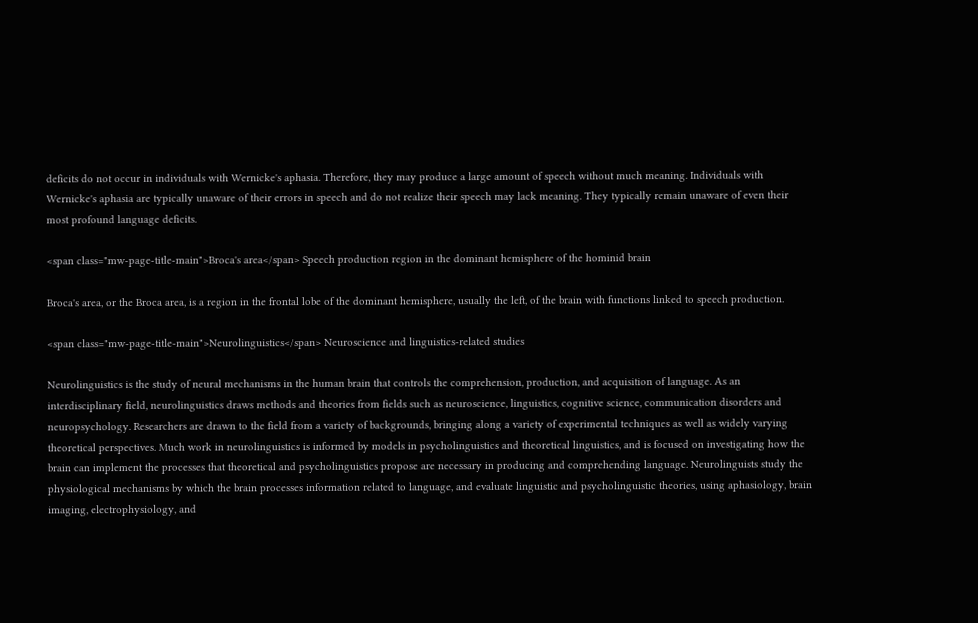deficits do not occur in individuals with Wernicke's aphasia. Therefore, they may produce a large amount of speech without much meaning. Individuals with Wernicke's aphasia are typically unaware of their errors in speech and do not realize their speech may lack meaning. They typically remain unaware of even their most profound language deficits.

<span class="mw-page-title-main">Broca's area</span> Speech production region in the dominant hemisphere of the hominid brain

Broca's area, or the Broca area, is a region in the frontal lobe of the dominant hemisphere, usually the left, of the brain with functions linked to speech production.

<span class="mw-page-title-main">Neurolinguistics</span> Neuroscience and linguistics-related studies

Neurolinguistics is the study of neural mechanisms in the human brain that controls the comprehension, production, and acquisition of language. As an interdisciplinary field, neurolinguistics draws methods and theories from fields such as neuroscience, linguistics, cognitive science, communication disorders and neuropsychology. Researchers are drawn to the field from a variety of backgrounds, bringing along a variety of experimental techniques as well as widely varying theoretical perspectives. Much work in neurolinguistics is informed by models in psycholinguistics and theoretical linguistics, and is focused on investigating how the brain can implement the processes that theoretical and psycholinguistics propose are necessary in producing and comprehending language. Neurolinguists study the physiological mechanisms by which the brain processes information related to language, and evaluate linguistic and psycholinguistic theories, using aphasiology, brain imaging, electrophysiology, and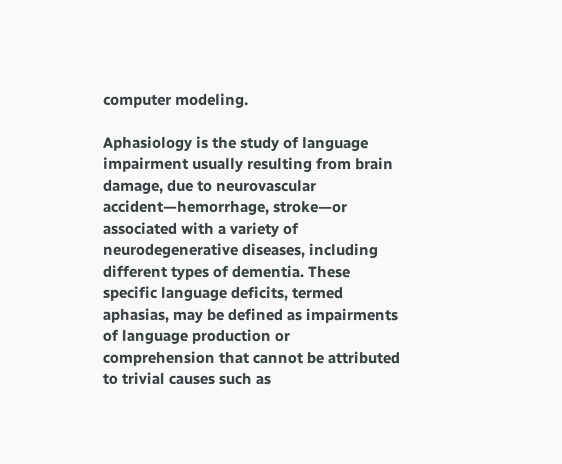computer modeling.

Aphasiology is the study of language impairment usually resulting from brain damage, due to neurovascular accident—hemorrhage, stroke—or associated with a variety of neurodegenerative diseases, including different types of dementia. These specific language deficits, termed aphasias, may be defined as impairments of language production or comprehension that cannot be attributed to trivial causes such as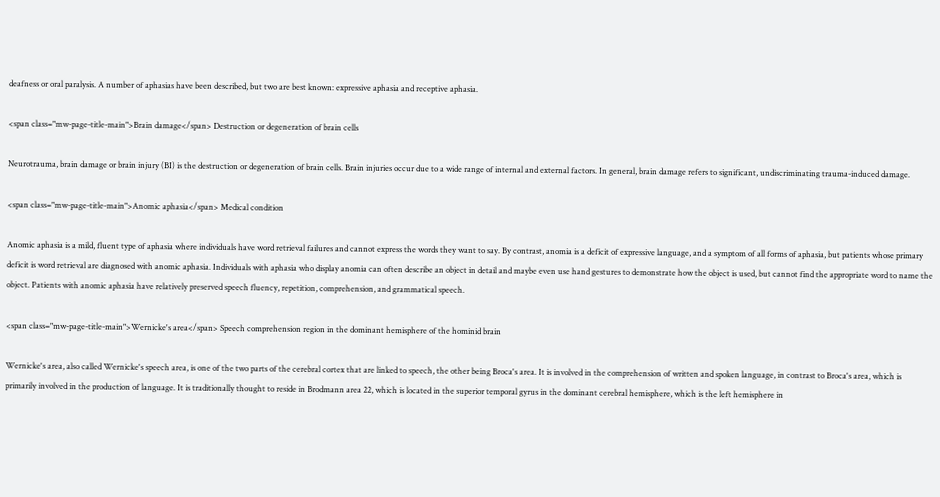deafness or oral paralysis. A number of aphasias have been described, but two are best known: expressive aphasia and receptive aphasia.

<span class="mw-page-title-main">Brain damage</span> Destruction or degeneration of brain cells

Neurotrauma, brain damage or brain injury (BI) is the destruction or degeneration of brain cells. Brain injuries occur due to a wide range of internal and external factors. In general, brain damage refers to significant, undiscriminating trauma-induced damage.

<span class="mw-page-title-main">Anomic aphasia</span> Medical condition

Anomic aphasia is a mild, fluent type of aphasia where individuals have word retrieval failures and cannot express the words they want to say. By contrast, anomia is a deficit of expressive language, and a symptom of all forms of aphasia, but patients whose primary deficit is word retrieval are diagnosed with anomic aphasia. Individuals with aphasia who display anomia can often describe an object in detail and maybe even use hand gestures to demonstrate how the object is used, but cannot find the appropriate word to name the object. Patients with anomic aphasia have relatively preserved speech fluency, repetition, comprehension, and grammatical speech.

<span class="mw-page-title-main">Wernicke's area</span> Speech comprehension region in the dominant hemisphere of the hominid brain

Wernicke's area, also called Wernicke's speech area, is one of the two parts of the cerebral cortex that are linked to speech, the other being Broca's area. It is involved in the comprehension of written and spoken language, in contrast to Broca's area, which is primarily involved in the production of language. It is traditionally thought to reside in Brodmann area 22, which is located in the superior temporal gyrus in the dominant cerebral hemisphere, which is the left hemisphere in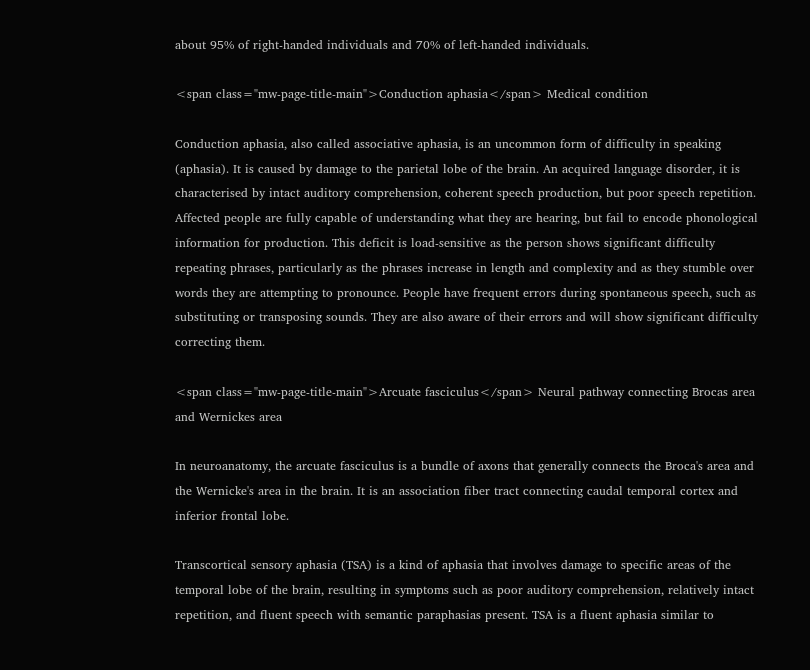about 95% of right-handed individuals and 70% of left-handed individuals.

<span class="mw-page-title-main">Conduction aphasia</span> Medical condition

Conduction aphasia, also called associative aphasia, is an uncommon form of difficulty in speaking (aphasia). It is caused by damage to the parietal lobe of the brain. An acquired language disorder, it is characterised by intact auditory comprehension, coherent speech production, but poor speech repetition. Affected people are fully capable of understanding what they are hearing, but fail to encode phonological information for production. This deficit is load-sensitive as the person shows significant difficulty repeating phrases, particularly as the phrases increase in length and complexity and as they stumble over words they are attempting to pronounce. People have frequent errors during spontaneous speech, such as substituting or transposing sounds. They are also aware of their errors and will show significant difficulty correcting them.

<span class="mw-page-title-main">Arcuate fasciculus</span> Neural pathway connecting Brocas area and Wernickes area

In neuroanatomy, the arcuate fasciculus is a bundle of axons that generally connects the Broca's area and the Wernicke's area in the brain. It is an association fiber tract connecting caudal temporal cortex and inferior frontal lobe.

Transcortical sensory aphasia (TSA) is a kind of aphasia that involves damage to specific areas of the temporal lobe of the brain, resulting in symptoms such as poor auditory comprehension, relatively intact repetition, and fluent speech with semantic paraphasias present. TSA is a fluent aphasia similar to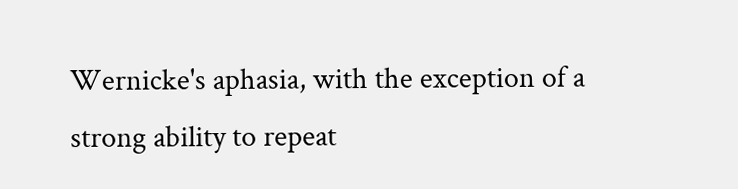Wernicke's aphasia, with the exception of a strong ability to repeat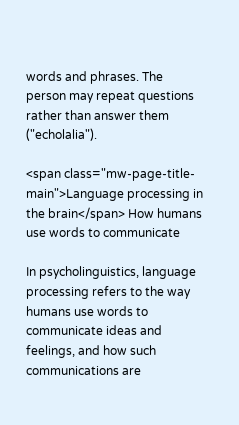words and phrases. The person may repeat questions rather than answer them ("echolalia").

<span class="mw-page-title-main">Language processing in the brain</span> How humans use words to communicate

In psycholinguistics, language processing refers to the way humans use words to communicate ideas and feelings, and how such communications are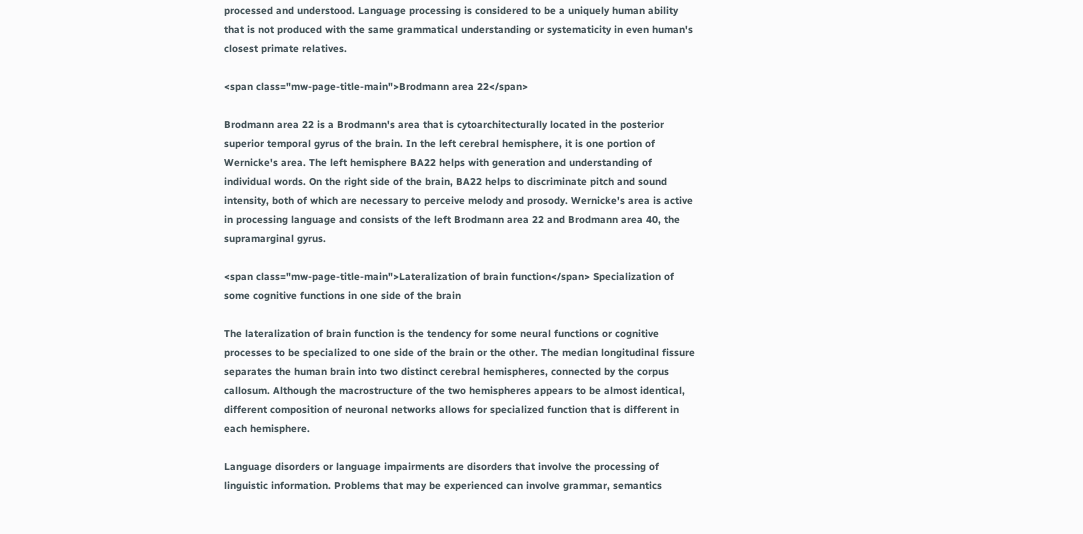processed and understood. Language processing is considered to be a uniquely human ability that is not produced with the same grammatical understanding or systematicity in even human's closest primate relatives.

<span class="mw-page-title-main">Brodmann area 22</span>

Brodmann area 22 is a Brodmann's area that is cytoarchitecturally located in the posterior superior temporal gyrus of the brain. In the left cerebral hemisphere, it is one portion of Wernicke's area. The left hemisphere BA22 helps with generation and understanding of individual words. On the right side of the brain, BA22 helps to discriminate pitch and sound intensity, both of which are necessary to perceive melody and prosody. Wernicke's area is active in processing language and consists of the left Brodmann area 22 and Brodmann area 40, the supramarginal gyrus.

<span class="mw-page-title-main">Lateralization of brain function</span> Specialization of some cognitive functions in one side of the brain

The lateralization of brain function is the tendency for some neural functions or cognitive processes to be specialized to one side of the brain or the other. The median longitudinal fissure separates the human brain into two distinct cerebral hemispheres, connected by the corpus callosum. Although the macrostructure of the two hemispheres appears to be almost identical, different composition of neuronal networks allows for specialized function that is different in each hemisphere.

Language disorders or language impairments are disorders that involve the processing of linguistic information. Problems that may be experienced can involve grammar, semantics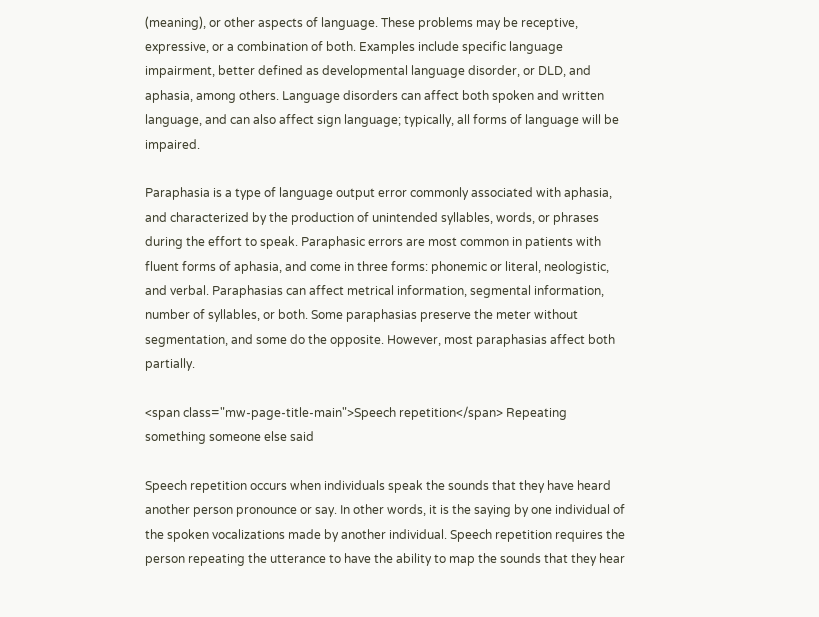(meaning), or other aspects of language. These problems may be receptive, expressive, or a combination of both. Examples include specific language impairment, better defined as developmental language disorder, or DLD, and aphasia, among others. Language disorders can affect both spoken and written language, and can also affect sign language; typically, all forms of language will be impaired.

Paraphasia is a type of language output error commonly associated with aphasia, and characterized by the production of unintended syllables, words, or phrases during the effort to speak. Paraphasic errors are most common in patients with fluent forms of aphasia, and come in three forms: phonemic or literal, neologistic, and verbal. Paraphasias can affect metrical information, segmental information, number of syllables, or both. Some paraphasias preserve the meter without segmentation, and some do the opposite. However, most paraphasias affect both partially.

<span class="mw-page-title-main">Speech repetition</span> Repeating something someone else said

Speech repetition occurs when individuals speak the sounds that they have heard another person pronounce or say. In other words, it is the saying by one individual of the spoken vocalizations made by another individual. Speech repetition requires the person repeating the utterance to have the ability to map the sounds that they hear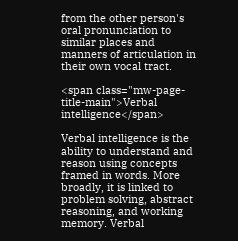from the other person's oral pronunciation to similar places and manners of articulation in their own vocal tract.

<span class="mw-page-title-main">Verbal intelligence</span>

Verbal intelligence is the ability to understand and reason using concepts framed in words. More broadly, it is linked to problem solving, abstract reasoning, and working memory. Verbal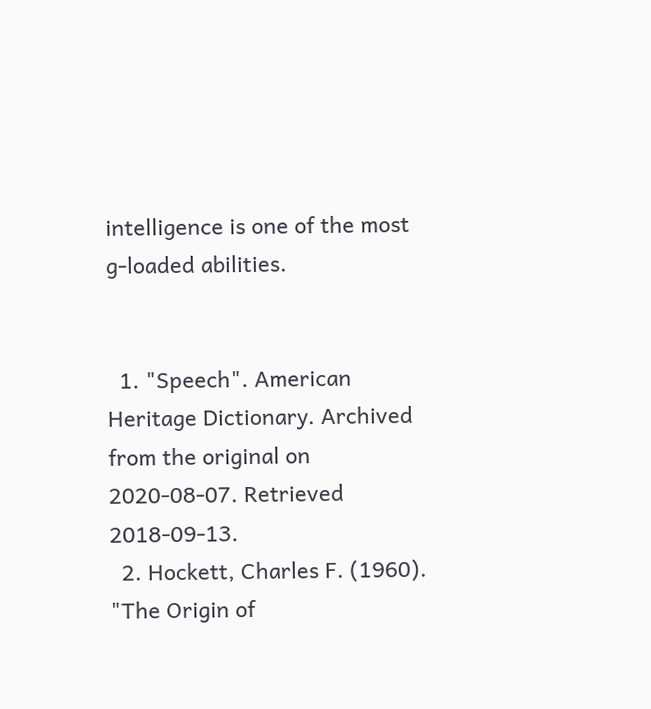intelligence is one of the most g-loaded abilities.


  1. "Speech". American Heritage Dictionary. Archived from the original on 2020-08-07. Retrieved 2018-09-13.
  2. Hockett, Charles F. (1960). "The Origin of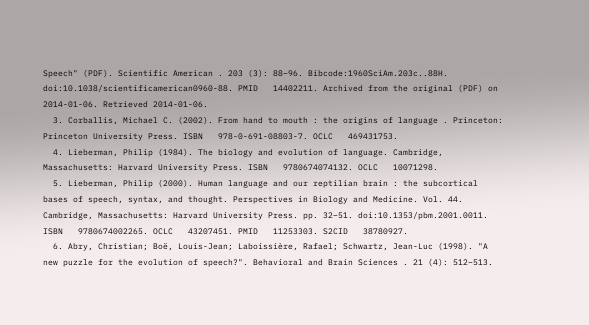Speech" (PDF). Scientific American . 203 (3): 88–96. Bibcode:1960SciAm.203c..88H. doi:10.1038/scientificamerican0960-88. PMID   14402211. Archived from the original (PDF) on 2014-01-06. Retrieved 2014-01-06.
  3. Corballis, Michael C. (2002). From hand to mouth : the origins of language . Princeton: Princeton University Press. ISBN   978-0-691-08803-7. OCLC   469431753.
  4. Lieberman, Philip (1984). The biology and evolution of language. Cambridge, Massachusetts: Harvard University Press. ISBN   9780674074132. OCLC   10071298.
  5. Lieberman, Philip (2000). Human language and our reptilian brain : the subcortical bases of speech, syntax, and thought. Perspectives in Biology and Medicine. Vol. 44. Cambridge, Massachusetts: Harvard University Press. pp. 32–51. doi:10.1353/pbm.2001.0011. ISBN   9780674002265. OCLC   43207451. PMID   11253303. S2CID   38780927.
  6. Abry, Christian; Boë, Louis-Jean; Laboissière, Rafael; Schwartz, Jean-Luc (1998). "A new puzzle for the evolution of speech?". Behavioral and Brain Sciences . 21 (4): 512–513.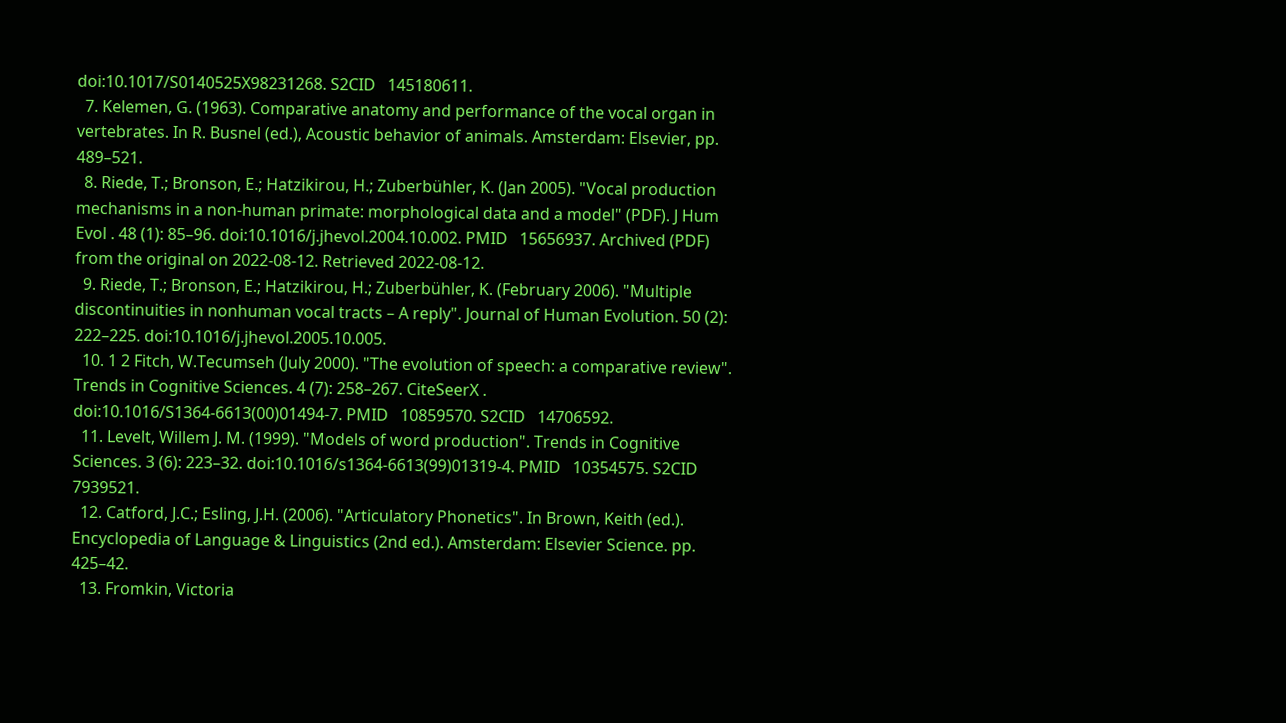doi:10.1017/S0140525X98231268. S2CID   145180611.
  7. Kelemen, G. (1963). Comparative anatomy and performance of the vocal organ in vertebrates. In R. Busnel (ed.), Acoustic behavior of animals. Amsterdam: Elsevier, pp. 489–521.
  8. Riede, T.; Bronson, E.; Hatzikirou, H.; Zuberbühler, K. (Jan 2005). "Vocal production mechanisms in a non-human primate: morphological data and a model" (PDF). J Hum Evol . 48 (1): 85–96. doi:10.1016/j.jhevol.2004.10.002. PMID   15656937. Archived (PDF) from the original on 2022-08-12. Retrieved 2022-08-12.
  9. Riede, T.; Bronson, E.; Hatzikirou, H.; Zuberbühler, K. (February 2006). "Multiple discontinuities in nonhuman vocal tracts – A reply". Journal of Human Evolution. 50 (2): 222–225. doi:10.1016/j.jhevol.2005.10.005.
  10. 1 2 Fitch, W.Tecumseh (July 2000). "The evolution of speech: a comparative review". Trends in Cognitive Sciences. 4 (7): 258–267. CiteSeerX . doi:10.1016/S1364-6613(00)01494-7. PMID   10859570. S2CID   14706592.
  11. Levelt, Willem J. M. (1999). "Models of word production". Trends in Cognitive Sciences. 3 (6): 223–32. doi:10.1016/s1364-6613(99)01319-4. PMID   10354575. S2CID   7939521.
  12. Catford, J.C.; Esling, J.H. (2006). "Articulatory Phonetics". In Brown, Keith (ed.). Encyclopedia of Language & Linguistics (2nd ed.). Amsterdam: Elsevier Science. pp. 425–42.
  13. Fromkin, Victoria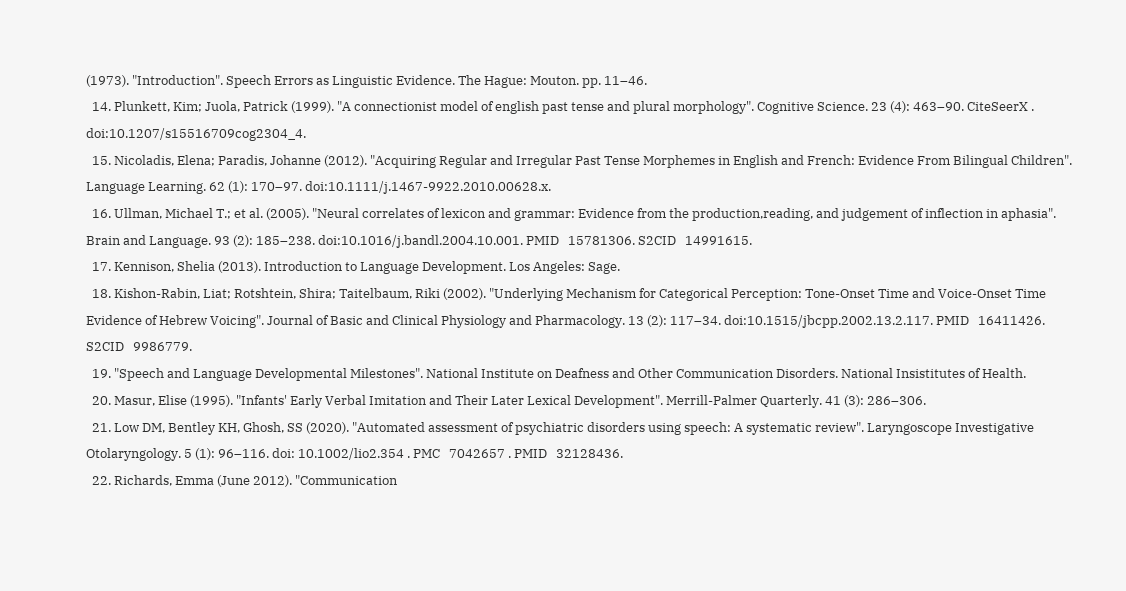(1973). "Introduction". Speech Errors as Linguistic Evidence. The Hague: Mouton. pp. 11–46.
  14. Plunkett, Kim; Juola, Patrick (1999). "A connectionist model of english past tense and plural morphology". Cognitive Science. 23 (4): 463–90. CiteSeerX . doi:10.1207/s15516709cog2304_4.
  15. Nicoladis, Elena; Paradis, Johanne (2012). "Acquiring Regular and Irregular Past Tense Morphemes in English and French: Evidence From Bilingual Children". Language Learning. 62 (1): 170–97. doi:10.1111/j.1467-9922.2010.00628.x.
  16. Ullman, Michael T.; et al. (2005). "Neural correlates of lexicon and grammar: Evidence from the production,reading, and judgement of inflection in aphasia". Brain and Language. 93 (2): 185–238. doi:10.1016/j.bandl.2004.10.001. PMID   15781306. S2CID   14991615.
  17. Kennison, Shelia (2013). Introduction to Language Development. Los Angeles: Sage.
  18. Kishon-Rabin, Liat; Rotshtein, Shira; Taitelbaum, Riki (2002). "Underlying Mechanism for Categorical Perception: Tone-Onset Time and Voice-Onset Time Evidence of Hebrew Voicing". Journal of Basic and Clinical Physiology and Pharmacology. 13 (2): 117–34. doi:10.1515/jbcpp.2002.13.2.117. PMID   16411426. S2CID   9986779.
  19. "Speech and Language Developmental Milestones". National Institute on Deafness and Other Communication Disorders. National Insistitutes of Health.
  20. Masur, Elise (1995). "Infants' Early Verbal Imitation and Their Later Lexical Development". Merrill-Palmer Quarterly. 41 (3): 286–306.
  21. Low DM, Bentley KH, Ghosh, SS (2020). "Automated assessment of psychiatric disorders using speech: A systematic review". Laryngoscope Investigative Otolaryngology. 5 (1): 96–116. doi: 10.1002/lio2.354 . PMC   7042657 . PMID   32128436.
  22. Richards, Emma (June 2012). "Communication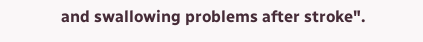and swallowing problems after stroke".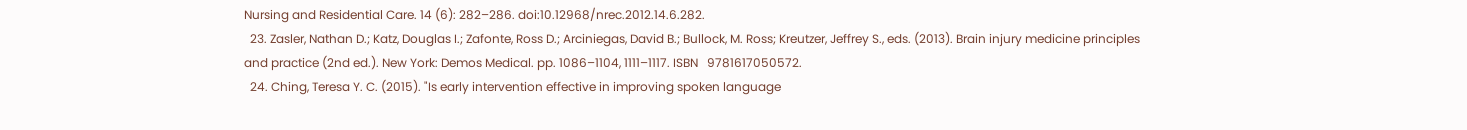Nursing and Residential Care. 14 (6): 282–286. doi:10.12968/nrec.2012.14.6.282.
  23. Zasler, Nathan D.; Katz, Douglas I.; Zafonte, Ross D.; Arciniegas, David B.; Bullock, M. Ross; Kreutzer, Jeffrey S., eds. (2013). Brain injury medicine principles and practice (2nd ed.). New York: Demos Medical. pp. 1086–1104, 1111–1117. ISBN   9781617050572.
  24. Ching, Teresa Y. C. (2015). "Is early intervention effective in improving spoken language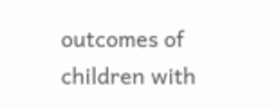outcomes of children with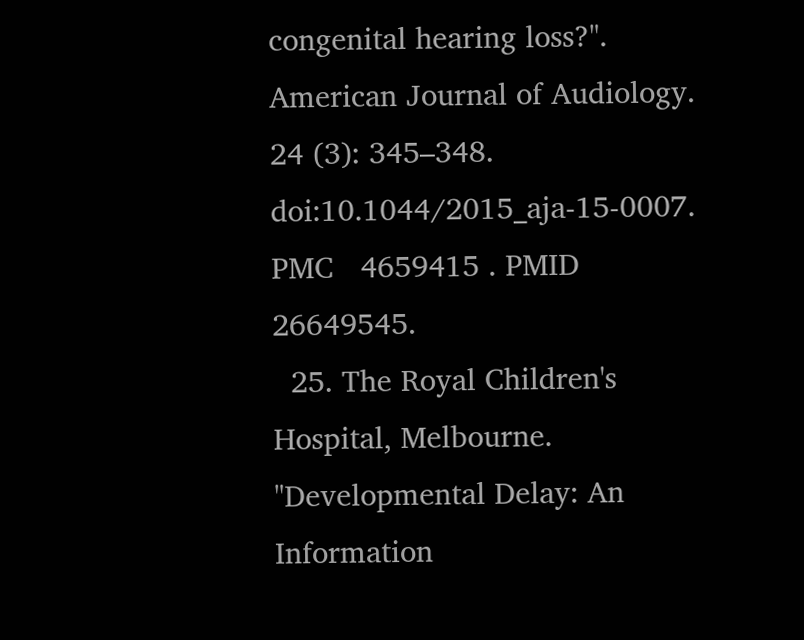congenital hearing loss?". American Journal of Audiology. 24 (3): 345–348. doi:10.1044/2015_aja-15-0007. PMC   4659415 . PMID   26649545.
  25. The Royal Children's Hospital, Melbourne. "Developmental Delay: An Information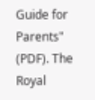Guide for Parents" (PDF). The Royal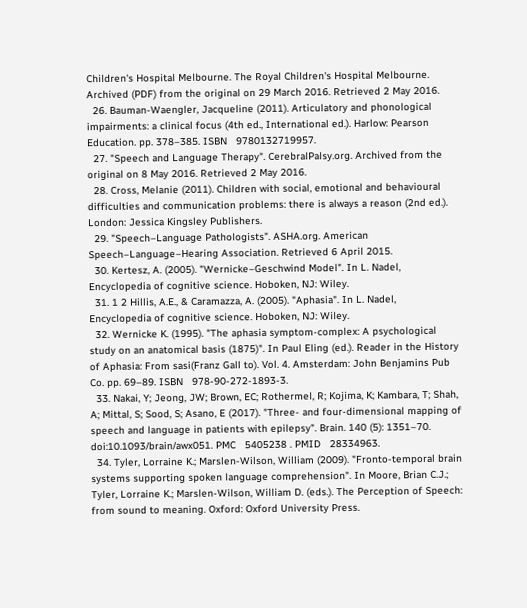Children's Hospital Melbourne. The Royal Children's Hospital Melbourne. Archived (PDF) from the original on 29 March 2016. Retrieved 2 May 2016.
  26. Bauman-Waengler, Jacqueline (2011). Articulatory and phonological impairments: a clinical focus (4th ed., International ed.). Harlow: Pearson Education. pp. 378–385. ISBN   9780132719957.
  27. "Speech and Language Therapy". CerebralPalsy.org. Archived from the original on 8 May 2016. Retrieved 2 May 2016.
  28. Cross, Melanie (2011). Children with social, emotional and behavioural difficulties and communication problems: there is always a reason (2nd ed.). London: Jessica Kingsley Publishers.
  29. "Speech–Language Pathologists". ASHA.org. American Speech–Language–Hearing Association. Retrieved 6 April 2015.
  30. Kertesz, A. (2005). "Wernicke–Geschwind Model". In L. Nadel, Encyclopedia of cognitive science. Hoboken, NJ: Wiley.
  31. 1 2 Hillis, A.E., & Caramazza, A. (2005). "Aphasia". In L. Nadel, Encyclopedia of cognitive science. Hoboken, NJ: Wiley.
  32. Wernicke K. (1995). "The aphasia symptom-complex: A psychological study on an anatomical basis (1875)". In Paul Eling (ed.). Reader in the History of Aphasia: From sasi(Franz Gall to). Vol. 4. Amsterdam: John Benjamins Pub Co. pp. 69–89. ISBN   978-90-272-1893-3.
  33. Nakai, Y; Jeong, JW; Brown, EC; Rothermel, R; Kojima, K; Kambara, T; Shah, A; Mittal, S; Sood, S; Asano, E (2017). "Three- and four-dimensional mapping of speech and language in patients with epilepsy". Brain. 140 (5): 1351–70. doi:10.1093/brain/awx051. PMC   5405238 . PMID   28334963.
  34. Tyler, Lorraine K.; Marslen-Wilson, William (2009). "Fronto-temporal brain systems supporting spoken language comprehension". In Moore, Brian C.J.; Tyler, Lorraine K.; Marslen-Wilson, William D. (eds.). The Perception of Speech: from sound to meaning. Oxford: Oxford University Press.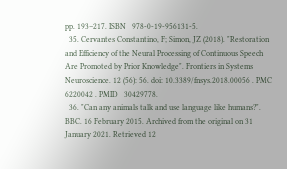pp. 193–217. ISBN   978-0-19-956131-5.
  35. Cervantes Constantino, F; Simon, JZ (2018). "Restoration and Efficiency of the Neural Processing of Continuous Speech Are Promoted by Prior Knowledge". Frontiers in Systems Neuroscience. 12 (56): 56. doi: 10.3389/fnsys.2018.00056 . PMC   6220042 . PMID   30429778.
  36. "Can any animals talk and use language like humans?". BBC. 16 February 2015. Archived from the original on 31 January 2021. Retrieved 12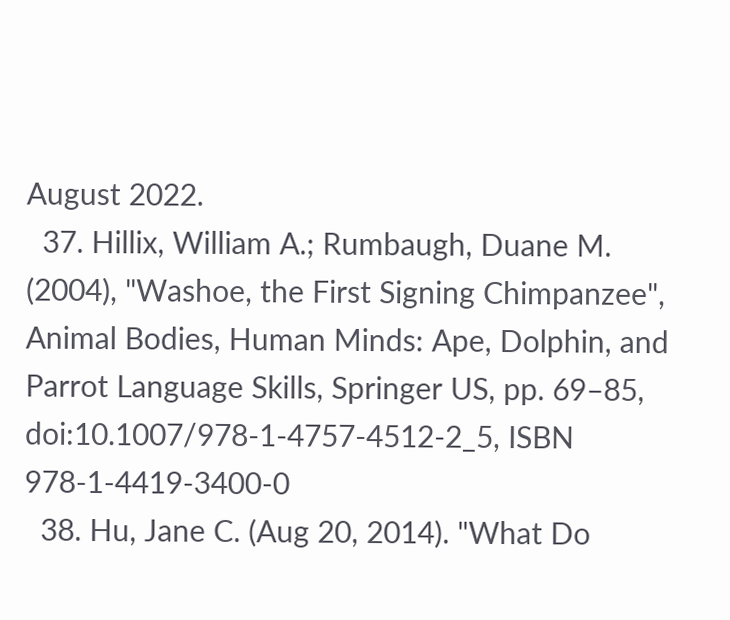August 2022.
  37. Hillix, William A.; Rumbaugh, Duane M. (2004), "Washoe, the First Signing Chimpanzee", Animal Bodies, Human Minds: Ape, Dolphin, and Parrot Language Skills, Springer US, pp. 69–85, doi:10.1007/978-1-4757-4512-2_5, ISBN   978-1-4419-3400-0
  38. Hu, Jane C. (Aug 20, 2014). "What Do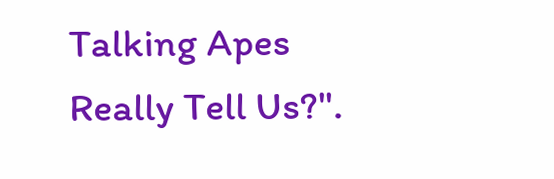Talking Apes Really Tell Us?".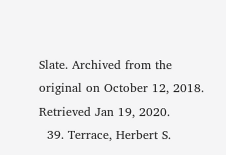Slate. Archived from the original on October 12, 2018. Retrieved Jan 19, 2020.
  39. Terrace, Herbert S.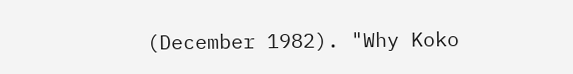(December 1982). "Why Koko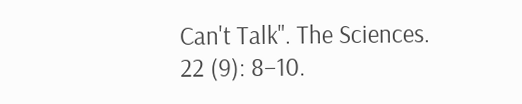Can't Talk". The Sciences. 22 (9): 8–10.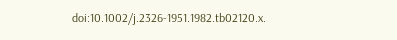doi:10.1002/j.2326-1951.1982.tb02120.x.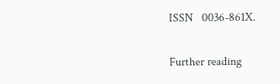ISSN   0036-861X.

Further reading